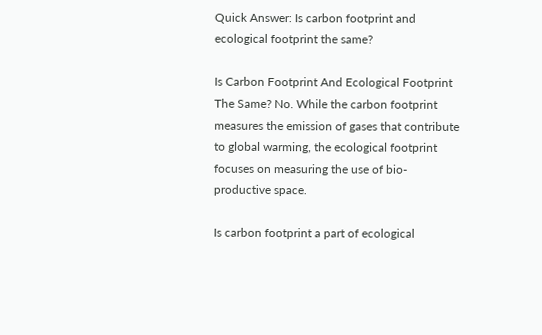Quick Answer: Is carbon footprint and ecological footprint the same?

Is Carbon Footprint And Ecological Footprint The Same? No. While the carbon footprint measures the emission of gases that contribute to global warming, the ecological footprint focuses on measuring the use of bio-productive space.

Is carbon footprint a part of ecological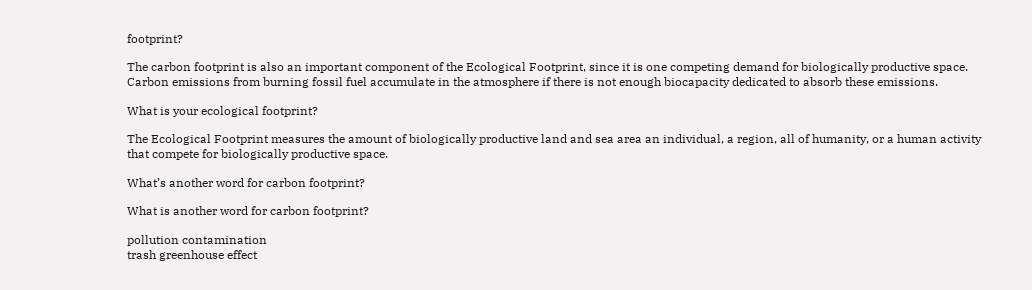footprint?

The carbon footprint is also an important component of the Ecological Footprint, since it is one competing demand for biologically productive space. Carbon emissions from burning fossil fuel accumulate in the atmosphere if there is not enough biocapacity dedicated to absorb these emissions.

What is your ecological footprint?

The Ecological Footprint measures the amount of biologically productive land and sea area an individual, a region, all of humanity, or a human activity that compete for biologically productive space.

What’s another word for carbon footprint?

What is another word for carbon footprint?

pollution contamination
trash greenhouse effect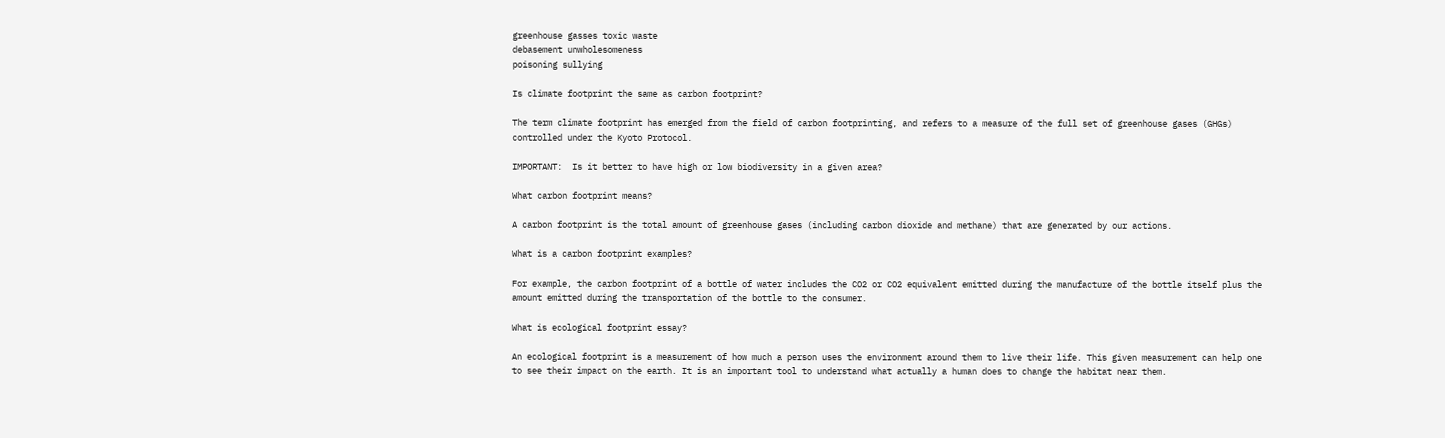greenhouse gasses toxic waste
debasement unwholesomeness
poisoning sullying

Is climate footprint the same as carbon footprint?

The term climate footprint has emerged from the field of carbon footprinting, and refers to a measure of the full set of greenhouse gases (GHGs) controlled under the Kyoto Protocol.

IMPORTANT:  Is it better to have high or low biodiversity in a given area?

What carbon footprint means?

A carbon footprint is the total amount of greenhouse gases (including carbon dioxide and methane) that are generated by our actions.

What is a carbon footprint examples?

For example, the carbon footprint of a bottle of water includes the CO2 or CO2 equivalent emitted during the manufacture of the bottle itself plus the amount emitted during the transportation of the bottle to the consumer.

What is ecological footprint essay?

An ecological footprint is a measurement of how much a person uses the environment around them to live their life. This given measurement can help one to see their impact on the earth. It is an important tool to understand what actually a human does to change the habitat near them.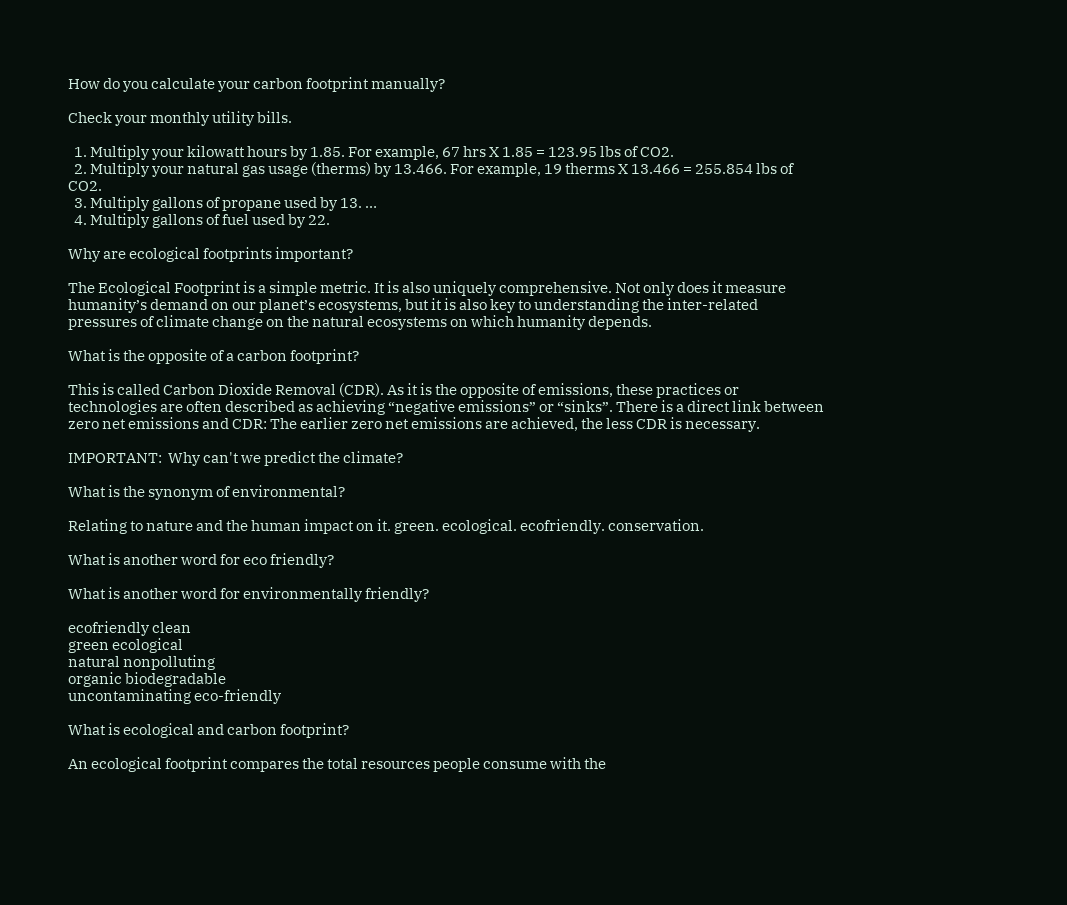How do you calculate your carbon footprint manually?

Check your monthly utility bills.

  1. Multiply your kilowatt hours by 1.85. For example, 67 hrs X 1.85 = 123.95 lbs of CO2.
  2. Multiply your natural gas usage (therms) by 13.466. For example, 19 therms X 13.466 = 255.854 lbs of CO2.
  3. Multiply gallons of propane used by 13. …
  4. Multiply gallons of fuel used by 22.

Why are ecological footprints important?

The Ecological Footprint is a simple metric. It is also uniquely comprehensive. Not only does it measure humanity’s demand on our planet’s ecosystems, but it is also key to understanding the inter-related pressures of climate change on the natural ecosystems on which humanity depends.

What is the opposite of a carbon footprint?

This is called Carbon Dioxide Removal (CDR). As it is the opposite of emissions, these practices or technologies are often described as achieving “negative emissions” or “sinks”. There is a direct link between zero net emissions and CDR: The earlier zero net emissions are achieved, the less CDR is necessary.

IMPORTANT:  Why can't we predict the climate?

What is the synonym of environmental?

Relating to nature and the human impact on it. green. ecological. ecofriendly. conservation.

What is another word for eco friendly?

What is another word for environmentally friendly?

ecofriendly clean
green ecological
natural nonpolluting
organic biodegradable
uncontaminating eco-friendly

What is ecological and carbon footprint?

An ecological footprint compares the total resources people consume with the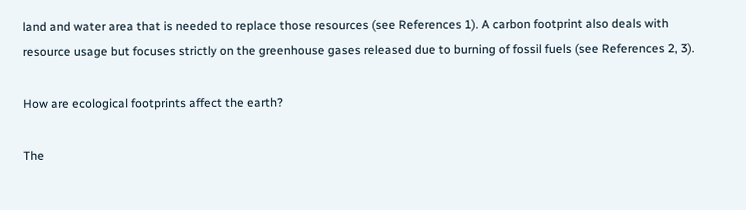land and water area that is needed to replace those resources (see References 1). A carbon footprint also deals with resource usage but focuses strictly on the greenhouse gases released due to burning of fossil fuels (see References 2, 3).

How are ecological footprints affect the earth?

The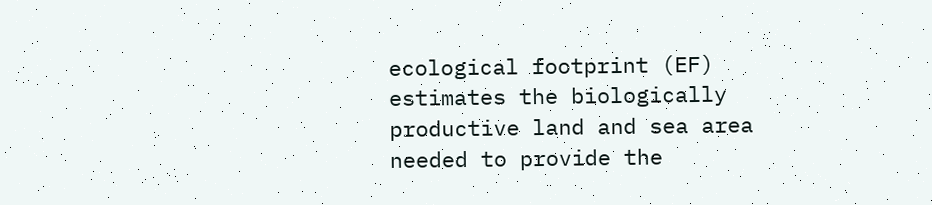ecological footprint (EF) estimates the biologically productive land and sea area needed to provide the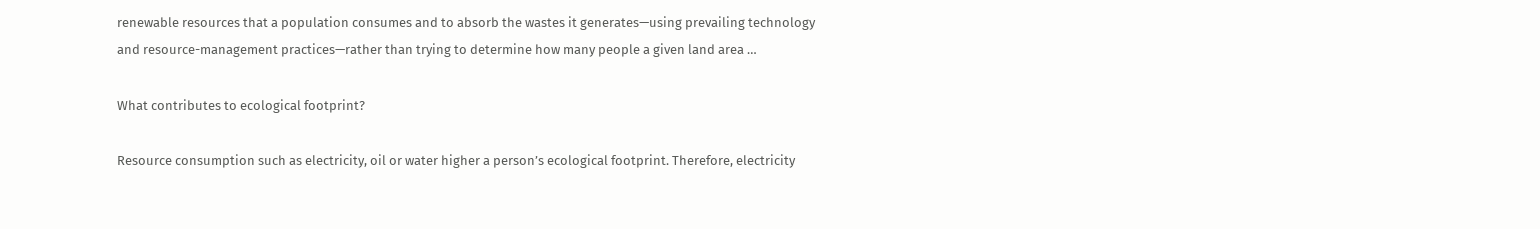renewable resources that a population consumes and to absorb the wastes it generates—using prevailing technology and resource-management practices—rather than trying to determine how many people a given land area …

What contributes to ecological footprint?

Resource consumption such as electricity, oil or water higher a person’s ecological footprint. Therefore, electricity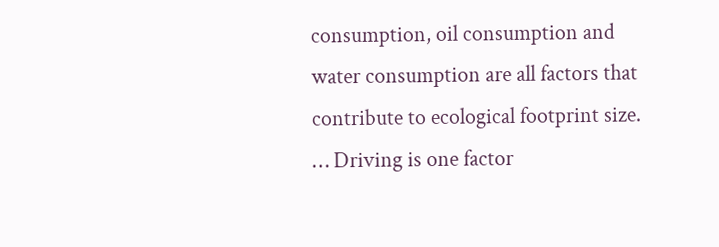consumption, oil consumption and water consumption are all factors that contribute to ecological footprint size. … Driving is one factor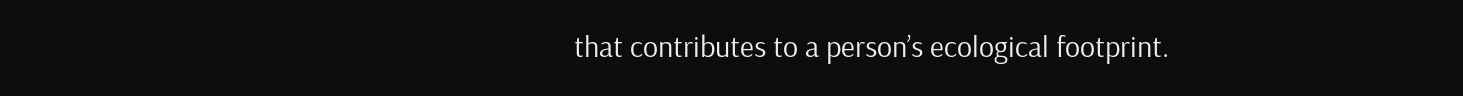that contributes to a person’s ecological footprint.